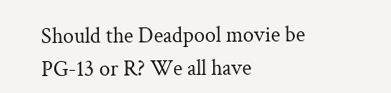Should the Deadpool movie be PG-13 or R? We all have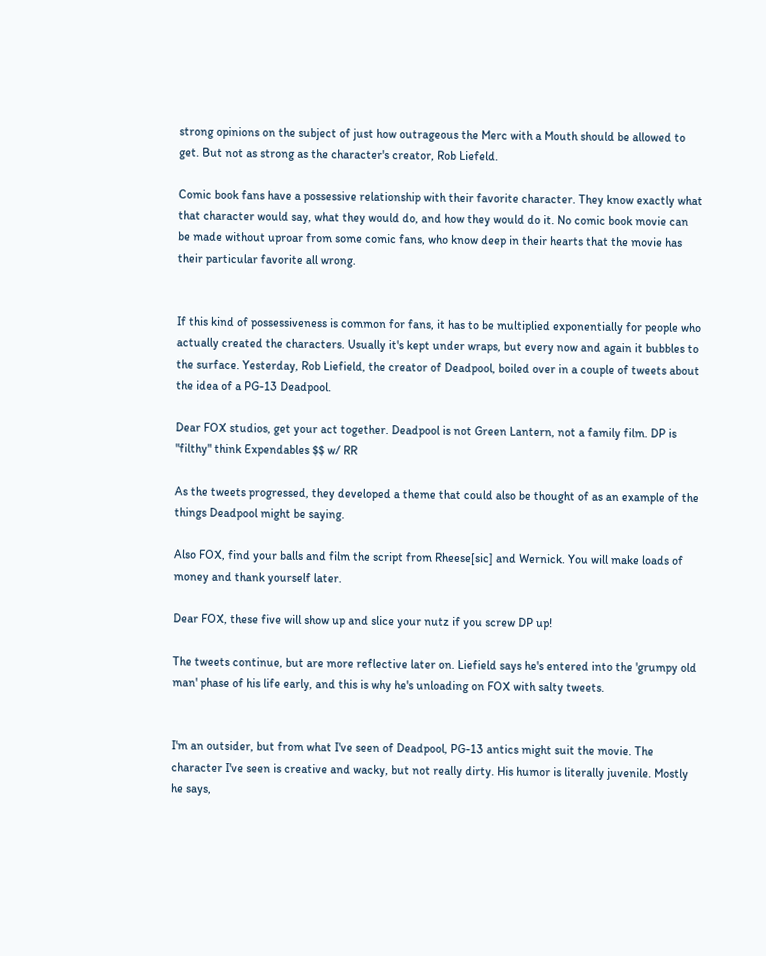strong opinions on the subject of just how outrageous the Merc with a Mouth should be allowed to get. But not as strong as the character's creator, Rob Liefeld.

Comic book fans have a possessive relationship with their favorite character. They know exactly what that character would say, what they would do, and how they would do it. No comic book movie can be made without uproar from some comic fans, who know deep in their hearts that the movie has their particular favorite all wrong.


If this kind of possessiveness is common for fans, it has to be multiplied exponentially for people who actually created the characters. Usually it's kept under wraps, but every now and again it bubbles to the surface. Yesterday, Rob Liefield, the creator of Deadpool, boiled over in a couple of tweets about the idea of a PG-13 Deadpool.

Dear FOX studios, get your act together. Deadpool is not Green Lantern, not a family film. DP is "filthy" think Expendables $$ w/ RR

As the tweets progressed, they developed a theme that could also be thought of as an example of the things Deadpool might be saying.

Also FOX, find your balls and film the script from Rheese[sic] and Wernick. You will make loads of money and thank yourself later.

Dear FOX, these five will show up and slice your nutz if you screw DP up!

The tweets continue, but are more reflective later on. Liefield says he's entered into the 'grumpy old man' phase of his life early, and this is why he's unloading on FOX with salty tweets.


I'm an outsider, but from what I've seen of Deadpool, PG-13 antics might suit the movie. The character I've seen is creative and wacky, but not really dirty. His humor is literally juvenile. Mostly he says,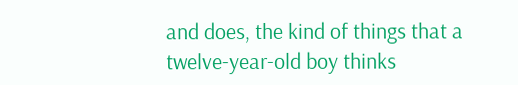and does, the kind of things that a twelve-year-old boy thinks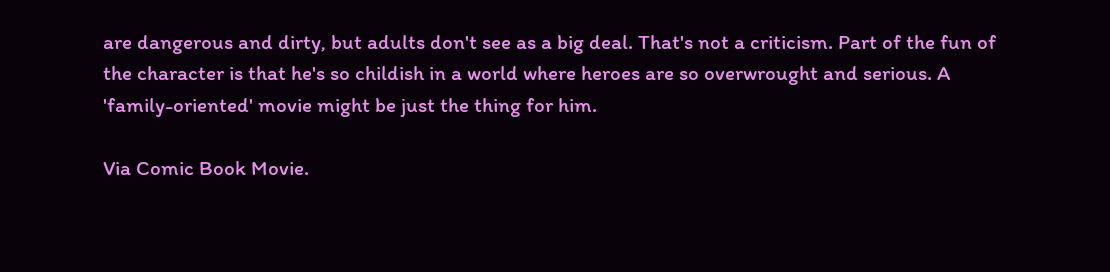are dangerous and dirty, but adults don't see as a big deal. That's not a criticism. Part of the fun of the character is that he's so childish in a world where heroes are so overwrought and serious. A 'family-oriented' movie might be just the thing for him.

Via Comic Book Movie.